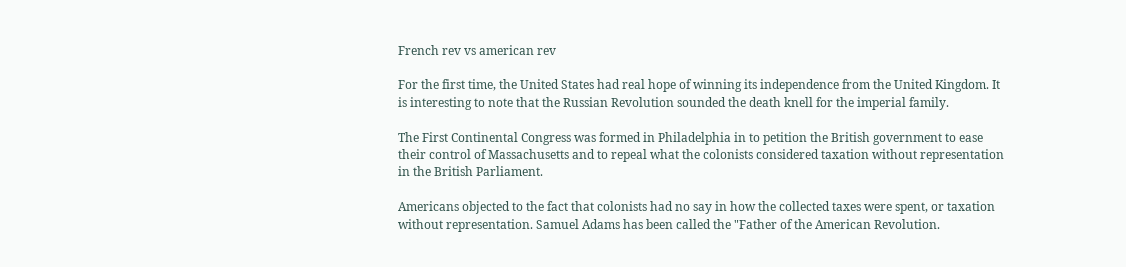French rev vs american rev

For the first time, the United States had real hope of winning its independence from the United Kingdom. It is interesting to note that the Russian Revolution sounded the death knell for the imperial family.

The First Continental Congress was formed in Philadelphia in to petition the British government to ease their control of Massachusetts and to repeal what the colonists considered taxation without representation in the British Parliament.

Americans objected to the fact that colonists had no say in how the collected taxes were spent, or taxation without representation. Samuel Adams has been called the "Father of the American Revolution.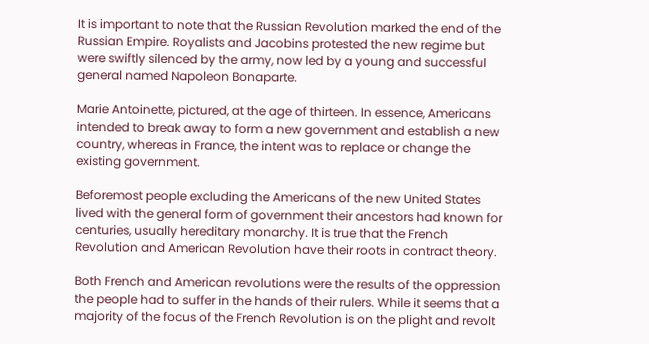It is important to note that the Russian Revolution marked the end of the Russian Empire. Royalists and Jacobins protested the new regime but were swiftly silenced by the army, now led by a young and successful general named Napoleon Bonaparte.

Marie Antoinette, pictured, at the age of thirteen. In essence, Americans intended to break away to form a new government and establish a new country, whereas in France, the intent was to replace or change the existing government.

Beforemost people excluding the Americans of the new United States lived with the general form of government their ancestors had known for centuries, usually hereditary monarchy. It is true that the French Revolution and American Revolution have their roots in contract theory.

Both French and American revolutions were the results of the oppression the people had to suffer in the hands of their rulers. While it seems that a majority of the focus of the French Revolution is on the plight and revolt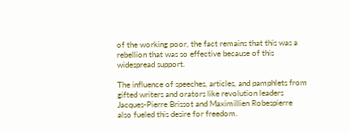of the working poor, the fact remains that this was a rebellion that was so effective because of this widespread support.

The influence of speeches, articles, and pamphlets from gifted writers and orators like revolution leaders Jacques-Pierre Brissot and Maximillien Robespierre also fueled this desire for freedom.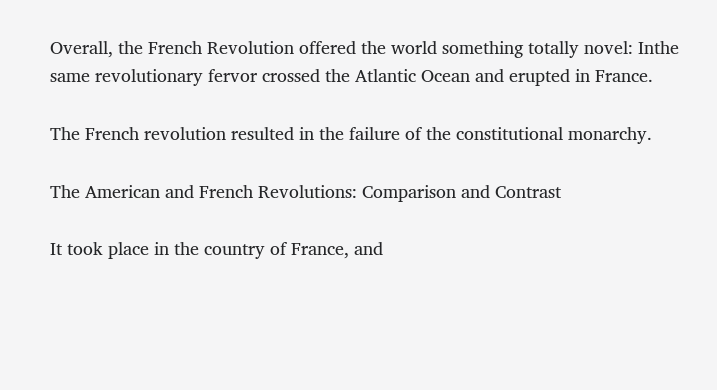Overall, the French Revolution offered the world something totally novel: Inthe same revolutionary fervor crossed the Atlantic Ocean and erupted in France.

The French revolution resulted in the failure of the constitutional monarchy.

The American and French Revolutions: Comparison and Contrast

It took place in the country of France, and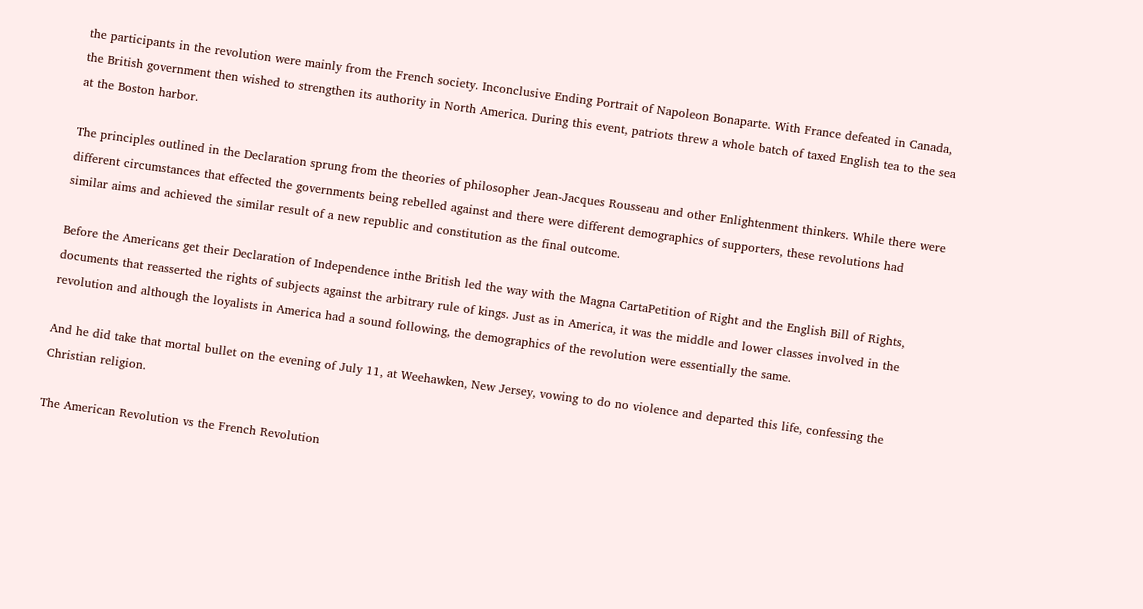the participants in the revolution were mainly from the French society. Inconclusive Ending Portrait of Napoleon Bonaparte. With France defeated in Canada, the British government then wished to strengthen its authority in North America. During this event, patriots threw a whole batch of taxed English tea to the sea at the Boston harbor.

The principles outlined in the Declaration sprung from the theories of philosopher Jean-Jacques Rousseau and other Enlightenment thinkers. While there were different circumstances that effected the governments being rebelled against and there were different demographics of supporters, these revolutions had similar aims and achieved the similar result of a new republic and constitution as the final outcome.

Before the Americans get their Declaration of Independence inthe British led the way with the Magna CartaPetition of Right and the English Bill of Rights, documents that reasserted the rights of subjects against the arbitrary rule of kings. Just as in America, it was the middle and lower classes involved in the revolution and although the loyalists in America had a sound following, the demographics of the revolution were essentially the same.

And he did take that mortal bullet on the evening of July 11, at Weehawken, New Jersey, vowing to do no violence and departed this life, confessing the Christian religion.

The American Revolution vs the French Revolution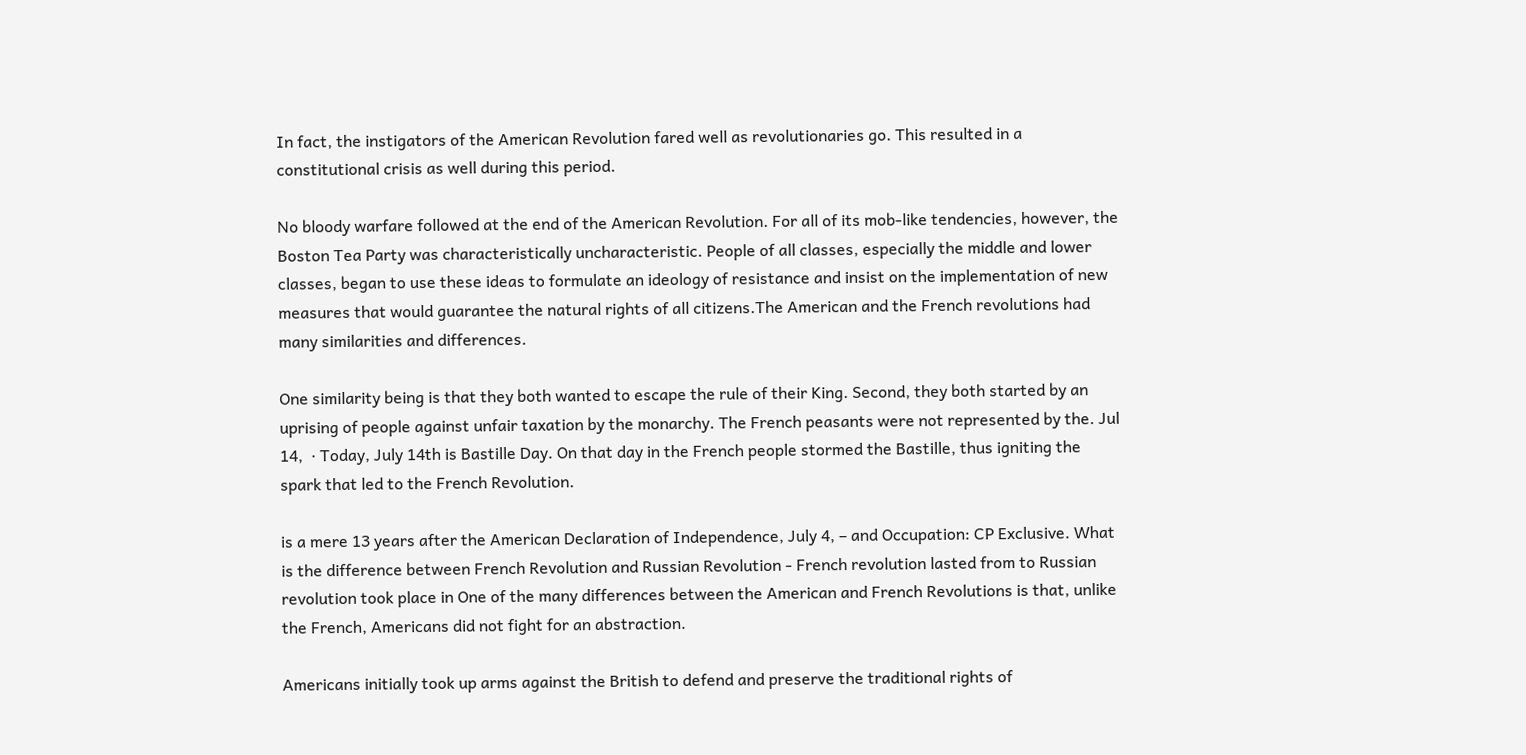In fact, the instigators of the American Revolution fared well as revolutionaries go. This resulted in a constitutional crisis as well during this period.

No bloody warfare followed at the end of the American Revolution. For all of its mob-like tendencies, however, the Boston Tea Party was characteristically uncharacteristic. People of all classes, especially the middle and lower classes, began to use these ideas to formulate an ideology of resistance and insist on the implementation of new measures that would guarantee the natural rights of all citizens.The American and the French revolutions had many similarities and differences.

One similarity being is that they both wanted to escape the rule of their King. Second, they both started by an uprising of people against unfair taxation by the monarchy. The French peasants were not represented by the. Jul 14,  · Today, July 14th is Bastille Day. On that day in the French people stormed the Bastille, thus igniting the spark that led to the French Revolution.

is a mere 13 years after the American Declaration of Independence, July 4, – and Occupation: CP Exclusive. What is the difference between French Revolution and Russian Revolution - French revolution lasted from to Russian revolution took place in One of the many differences between the American and French Revolutions is that, unlike the French, Americans did not fight for an abstraction.

Americans initially took up arms against the British to defend and preserve the traditional rights of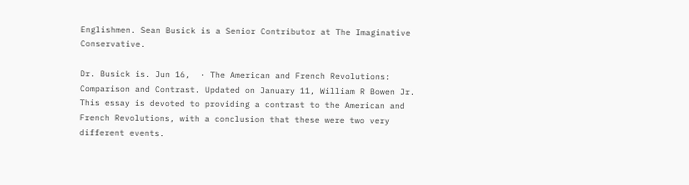Englishmen. Sean Busick is a Senior Contributor at The Imaginative Conservative.

Dr. Busick is. Jun 16,  · The American and French Revolutions: Comparison and Contrast. Updated on January 11, William R Bowen Jr. This essay is devoted to providing a contrast to the American and French Revolutions, with a conclusion that these were two very different events.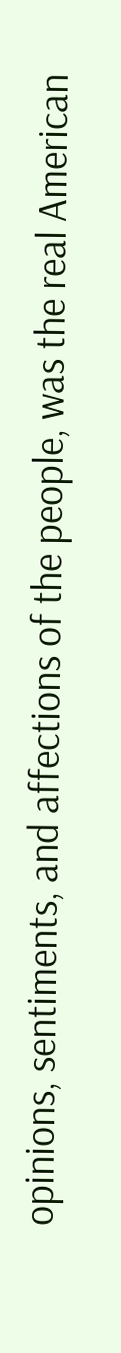opinions, sentiments, and affections of the people, was the real American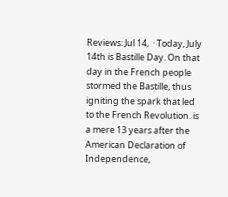Reviews: Jul 14,  · Today, July 14th is Bastille Day. On that day in the French people stormed the Bastille, thus igniting the spark that led to the French Revolution. is a mere 13 years after the American Declaration of Independence,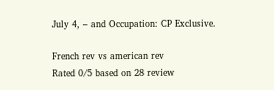July 4, – and Occupation: CP Exclusive.

French rev vs american rev
Rated 0/5 based on 28 review